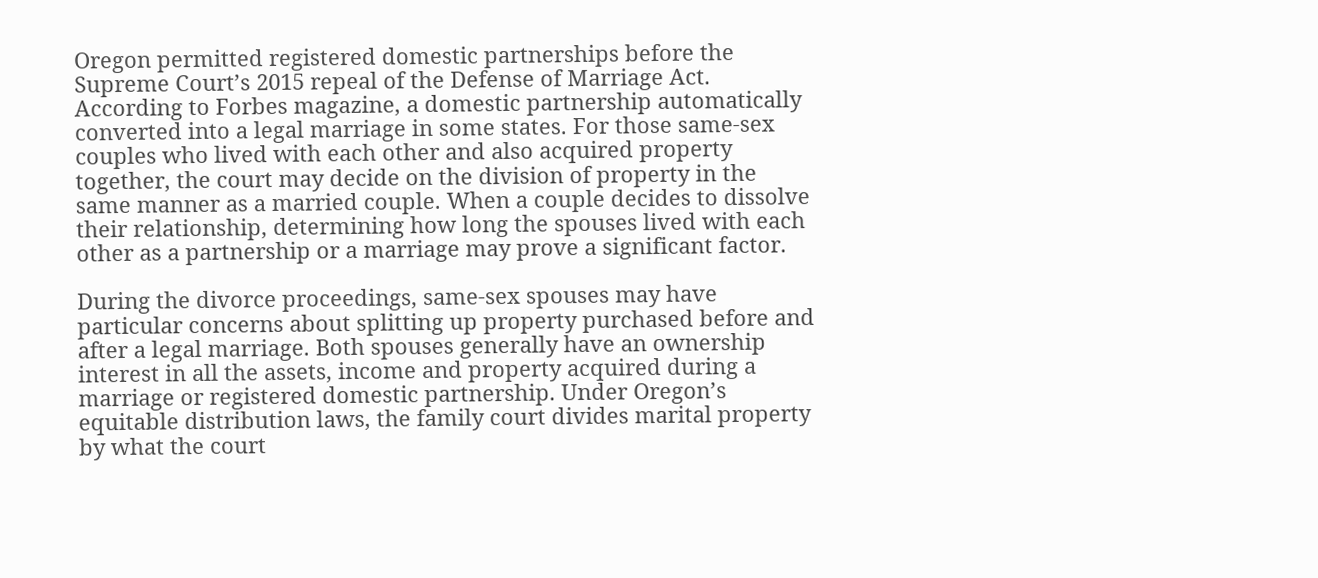Oregon permitted registered domestic partnerships before the Supreme Court’s 2015 repeal of the Defense of Marriage Act. According to Forbes magazine, a domestic partnership automatically converted into a legal marriage in some states. For those same-sex couples who lived with each other and also acquired property together, the court may decide on the division of property in the same manner as a married couple. When a couple decides to dissolve their relationship, determining how long the spouses lived with each other as a partnership or a marriage may prove a significant factor.

During the divorce proceedings, same-sex spouses may have particular concerns about splitting up property purchased before and after a legal marriage. Both spouses generally have an ownership interest in all the assets, income and property acquired during a marriage or registered domestic partnership. Under Oregon’s equitable distribution laws, the family court divides marital property by what the court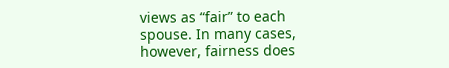views as “fair” to each spouse. In many cases, however, fairness does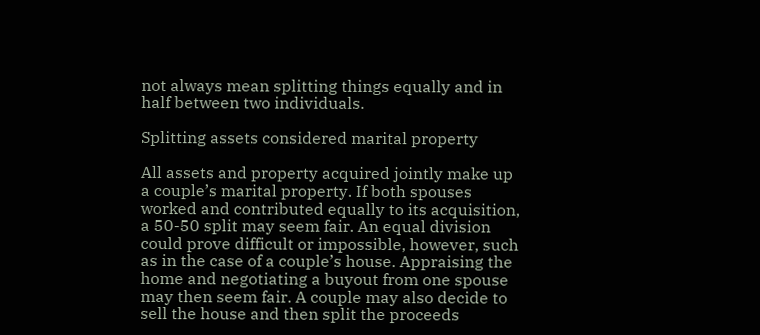not always mean splitting things equally and in half between two individuals.

Splitting assets considered marital property

All assets and property acquired jointly make up a couple’s marital property. If both spouses worked and contributed equally to its acquisition, a 50-50 split may seem fair. An equal division could prove difficult or impossible, however, such as in the case of a couple’s house. Appraising the home and negotiating a buyout from one spouse may then seem fair. A couple may also decide to sell the house and then split the proceeds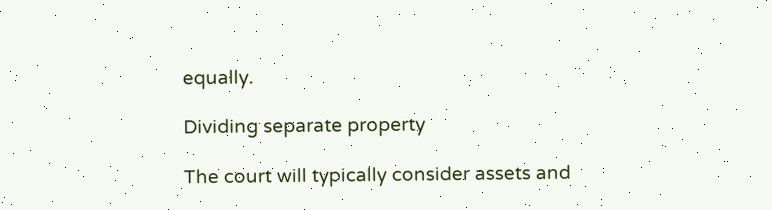equally.

Dividing separate property

The court will typically consider assets and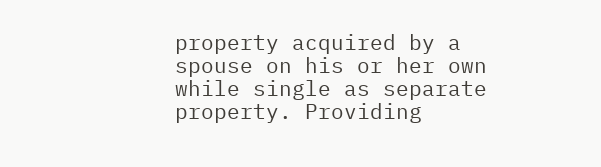property acquired by a spouse on his or her own while single as separate property. Providing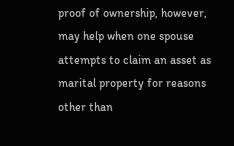proof of ownership, however, may help when one spouse attempts to claim an asset as marital property for reasons other than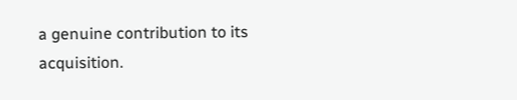a genuine contribution to its acquisition.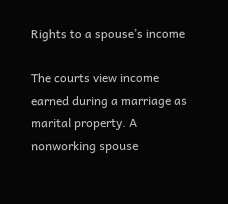Rights to a spouse’s income

The courts view income earned during a marriage as marital property. A nonworking spouse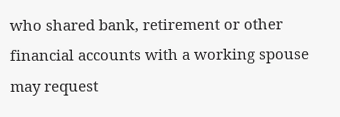who shared bank, retirement or other financial accounts with a working spouse may request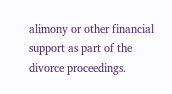alimony or other financial support as part of the divorce proceedings.